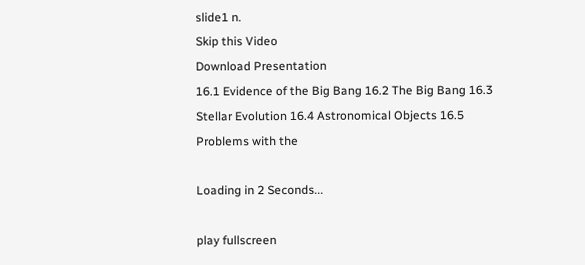slide1 n.
Skip this Video
Download Presentation
16.1 Evidence of the Big Bang 16.2 The Big Bang 16.3 Stellar Evolution 16.4 Astronomical Objects 16.5 Problems with the

Loading in 2 Seconds...

play fullscreen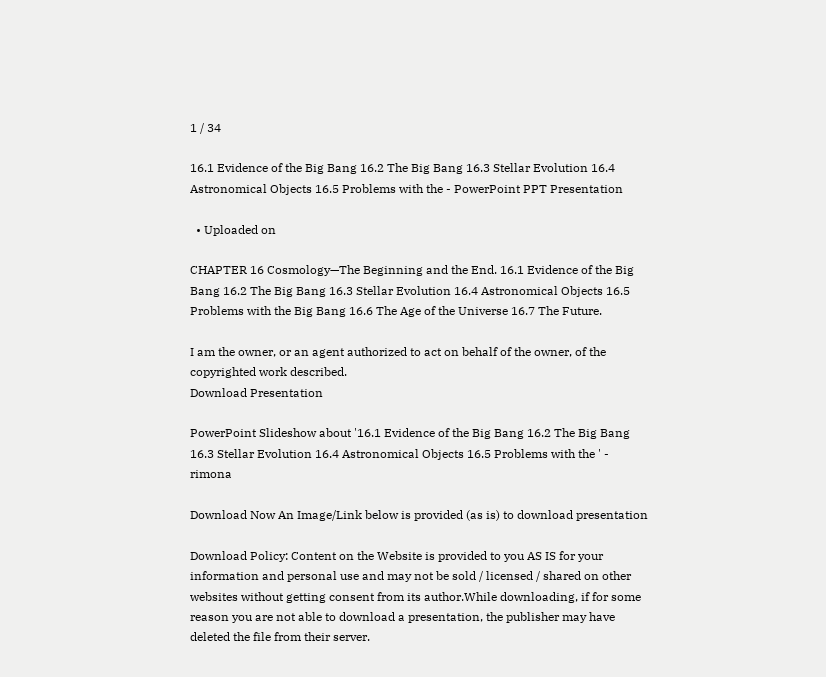1 / 34

16.1 Evidence of the Big Bang 16.2 The Big Bang 16.3 Stellar Evolution 16.4 Astronomical Objects 16.5 Problems with the - PowerPoint PPT Presentation

  • Uploaded on

CHAPTER 16 Cosmology—The Beginning and the End. 16.1 Evidence of the Big Bang 16.2 The Big Bang 16.3 Stellar Evolution 16.4 Astronomical Objects 16.5 Problems with the Big Bang 16.6 The Age of the Universe 16.7 The Future.

I am the owner, or an agent authorized to act on behalf of the owner, of the copyrighted work described.
Download Presentation

PowerPoint Slideshow about '16.1 Evidence of the Big Bang 16.2 The Big Bang 16.3 Stellar Evolution 16.4 Astronomical Objects 16.5 Problems with the ' - rimona

Download Now An Image/Link below is provided (as is) to download presentation

Download Policy: Content on the Website is provided to you AS IS for your information and personal use and may not be sold / licensed / shared on other websites without getting consent from its author.While downloading, if for some reason you are not able to download a presentation, the publisher may have deleted the file from their server.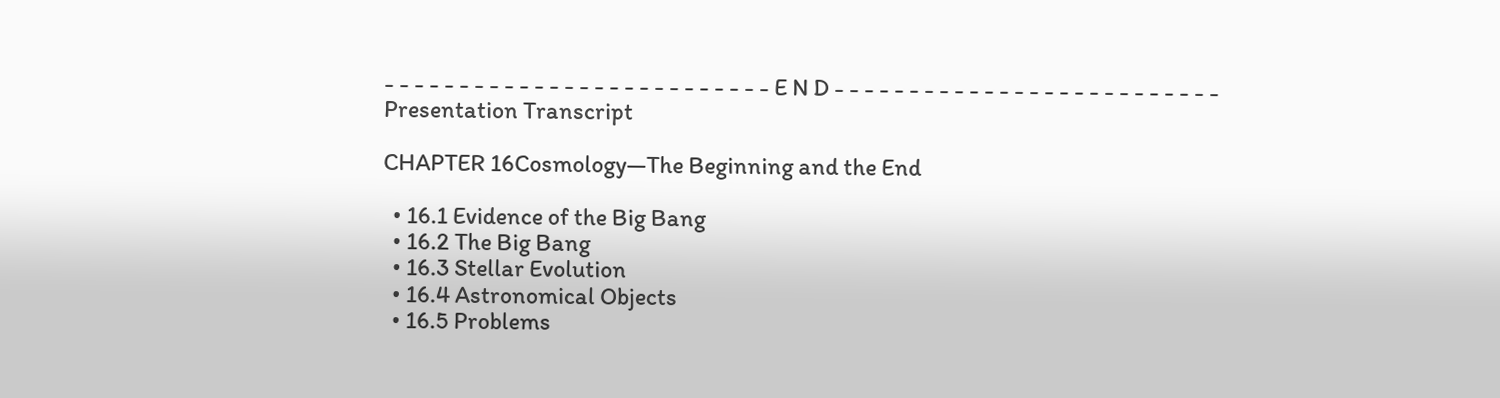- - - - - - - - - - - - - - - - - - - - - - - - - - E N D - - - - - - - - - - - - - - - - - - - - - - - - - -
Presentation Transcript

CHAPTER 16Cosmology—The Beginning and the End

  • 16.1 Evidence of the Big Bang
  • 16.2 The Big Bang
  • 16.3 Stellar Evolution
  • 16.4 Astronomical Objects
  • 16.5 Problems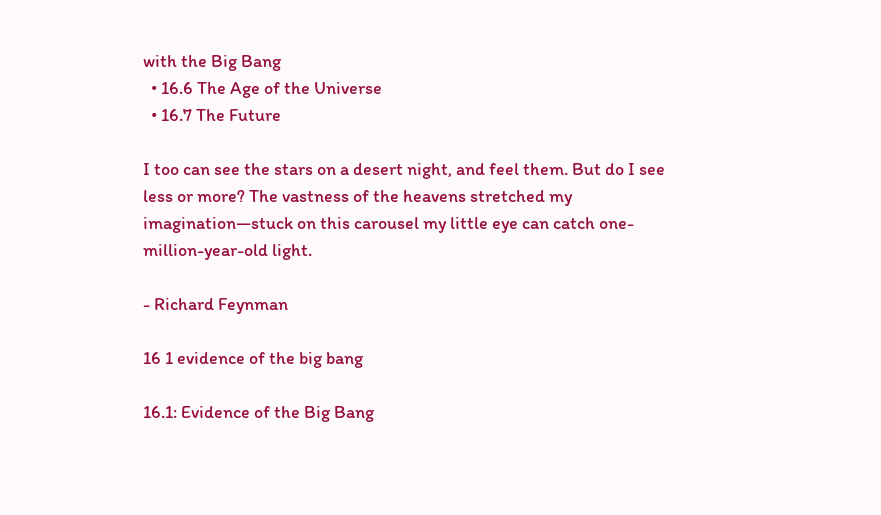with the Big Bang
  • 16.6 The Age of the Universe
  • 16.7 The Future

I too can see the stars on a desert night, and feel them. But do I see less or more? The vastness of the heavens stretched my imagination—stuck on this carousel my little eye can catch one-million-year-old light.

- Richard Feynman

16 1 evidence of the big bang

16.1: Evidence of the Big Bang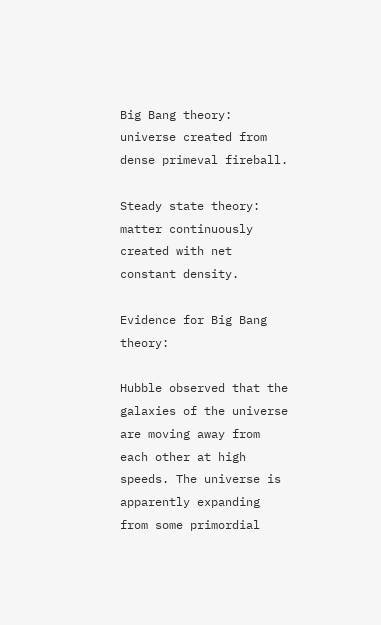Big Bang theory: universe created from dense primeval fireball.

Steady state theory: matter continuously created with net constant density.

Evidence for Big Bang theory:

Hubble observed that the galaxies of the universe are moving away from each other at high speeds. The universe is apparently expanding from some primordial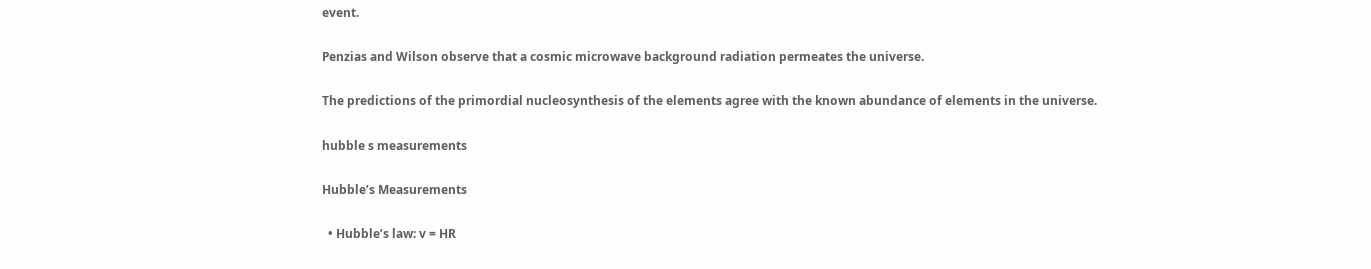event.

Penzias and Wilson observe that a cosmic microwave background radiation permeates the universe.

The predictions of the primordial nucleosynthesis of the elements agree with the known abundance of elements in the universe.

hubble s measurements

Hubble’s Measurements

  • Hubble’s law: v = HR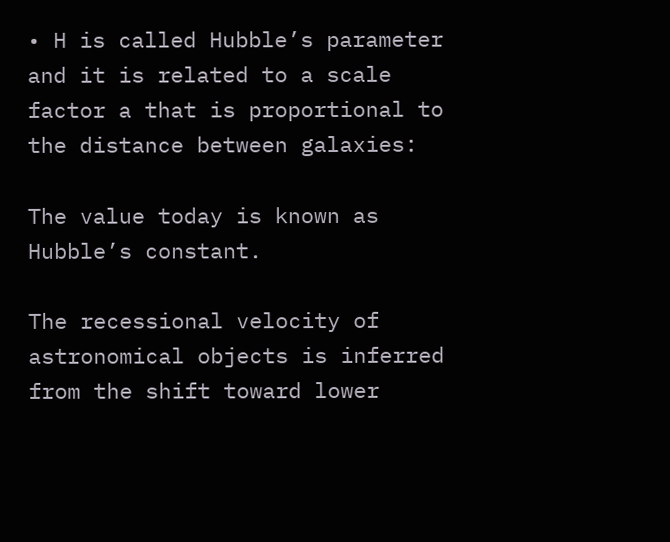• H is called Hubble’s parameter and it is related to a scale factor a that is proportional to the distance between galaxies:

The value today is known as Hubble’s constant.

The recessional velocity of astronomical objects is inferred from the shift toward lower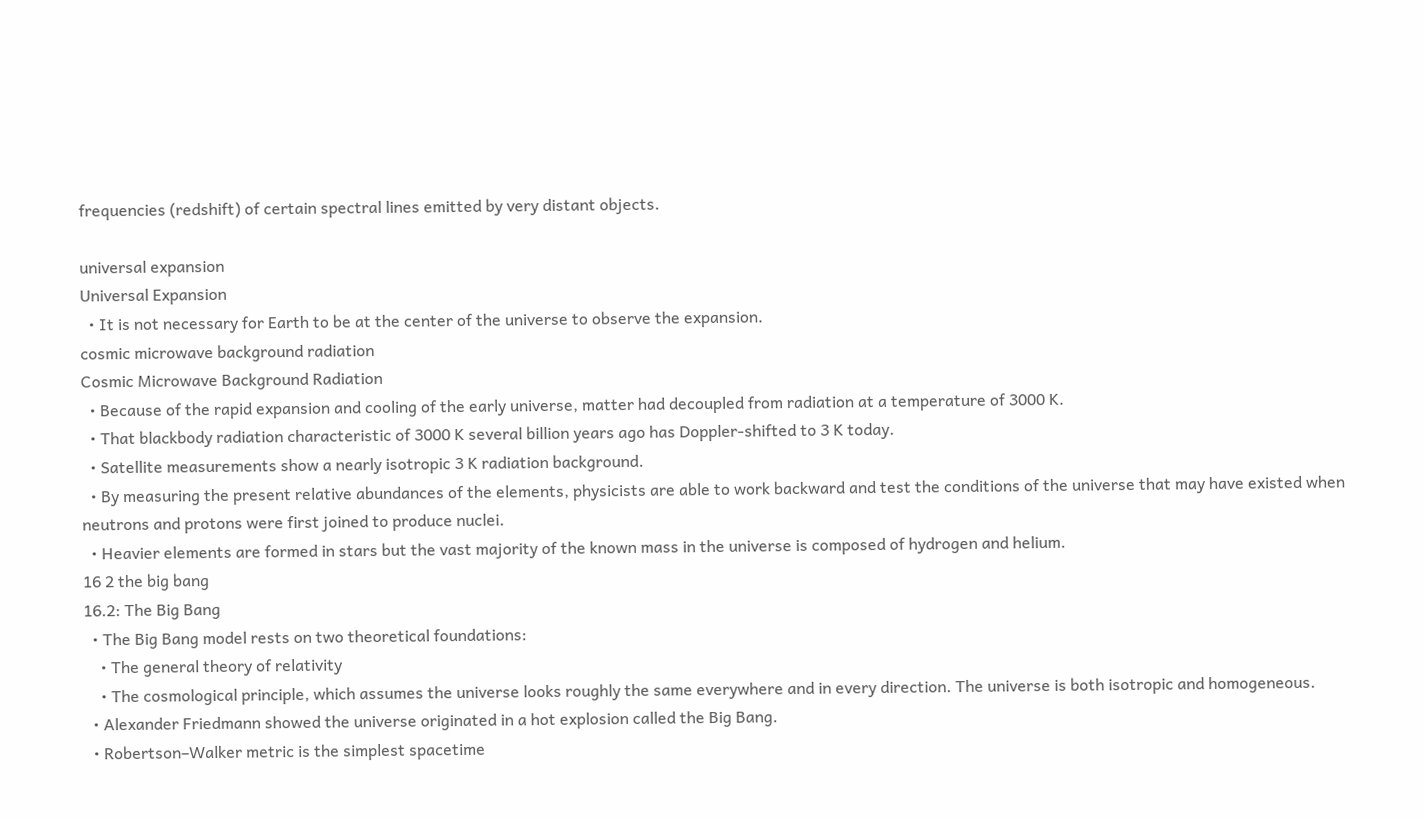frequencies (redshift) of certain spectral lines emitted by very distant objects.

universal expansion
Universal Expansion
  • It is not necessary for Earth to be at the center of the universe to observe the expansion.
cosmic microwave background radiation
Cosmic Microwave Background Radiation
  • Because of the rapid expansion and cooling of the early universe, matter had decoupled from radiation at a temperature of 3000 K.
  • That blackbody radiation characteristic of 3000 K several billion years ago has Doppler-shifted to 3 K today.
  • Satellite measurements show a nearly isotropic 3 K radiation background.
  • By measuring the present relative abundances of the elements, physicists are able to work backward and test the conditions of the universe that may have existed when neutrons and protons were first joined to produce nuclei.
  • Heavier elements are formed in stars but the vast majority of the known mass in the universe is composed of hydrogen and helium.
16 2 the big bang
16.2: The Big Bang
  • The Big Bang model rests on two theoretical foundations:
    • The general theory of relativity
    • The cosmological principle, which assumes the universe looks roughly the same everywhere and in every direction. The universe is both isotropic and homogeneous.
  • Alexander Friedmann showed the universe originated in a hot explosion called the Big Bang.
  • Robertson–Walker metric is the simplest spacetime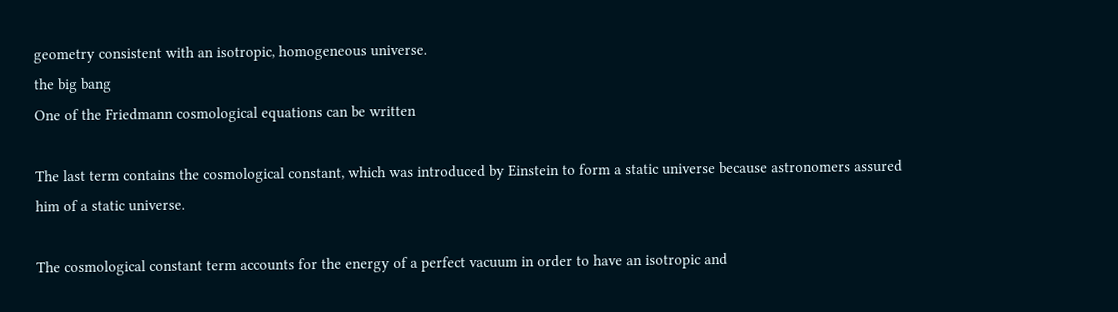geometry consistent with an isotropic, homogeneous universe.
the big bang
One of the Friedmann cosmological equations can be written

The last term contains the cosmological constant, which was introduced by Einstein to form a static universe because astronomers assured him of a static universe.

The cosmological constant term accounts for the energy of a perfect vacuum in order to have an isotropic and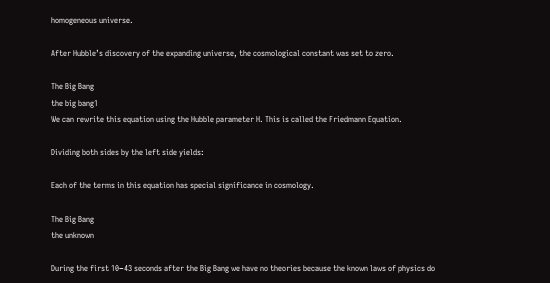homogeneous universe.

After Hubble’s discovery of the expanding universe, the cosmological constant was set to zero.

The Big Bang
the big bang1
We can rewrite this equation using the Hubble parameter H. This is called the Friedmann Equation.

Dividing both sides by the left side yields:

Each of the terms in this equation has special significance in cosmology.

The Big Bang
the unknown

During the first 10−43 seconds after the Big Bang we have no theories because the known laws of physics do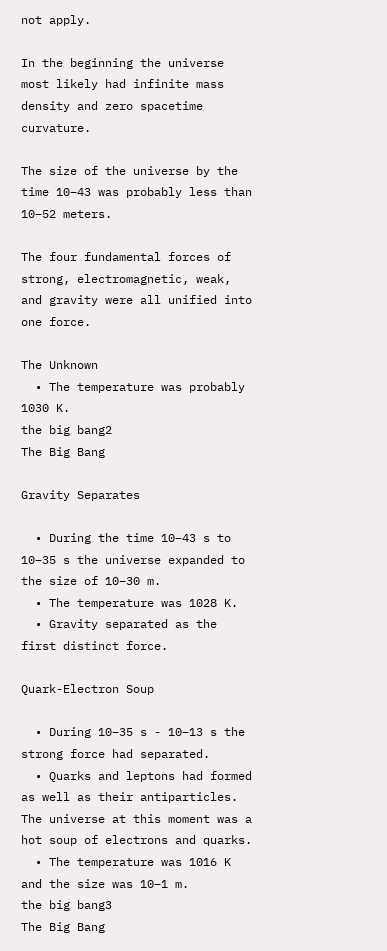not apply.

In the beginning the universe most likely had infinite mass density and zero spacetime curvature.

The size of the universe by the time 10−43 was probably less than 10−52 meters.

The four fundamental forces of strong, electromagnetic, weak, and gravity were all unified into one force.

The Unknown
  • The temperature was probably 1030 K.
the big bang2
The Big Bang

Gravity Separates

  • During the time 10−43 s to 10−35 s the universe expanded to the size of 10−30 m.
  • The temperature was 1028 K.
  • Gravity separated as the first distinct force.

Quark-Electron Soup

  • During 10−35 s - 10−13 s the strong force had separated.
  • Quarks and leptons had formed as well as their antiparticles. The universe at this moment was a hot soup of electrons and quarks.
  • The temperature was 1016 K and the size was 10−1 m.
the big bang3
The Big Bang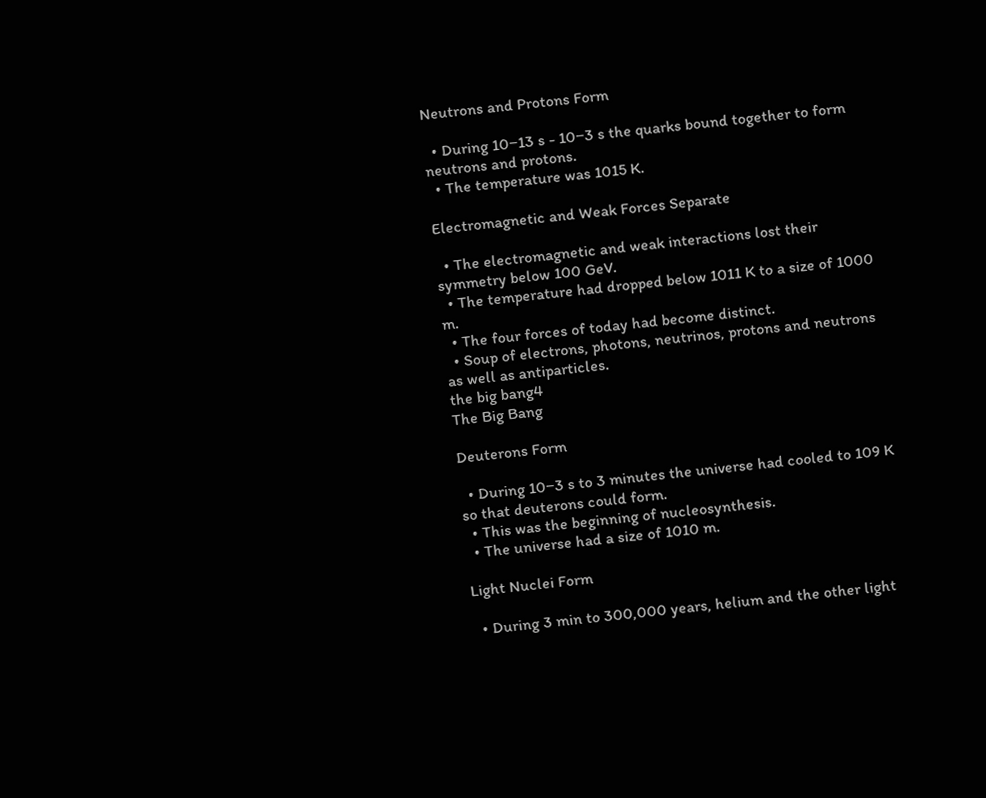Neutrons and Protons Form

  • During 10−13 s - 10−3 s the quarks bound together to form neutrons and protons.
  • The temperature was 1015 K.

Electromagnetic and Weak Forces Separate

  • The electromagnetic and weak interactions lost their symmetry below 100 GeV.
  • The temperature had dropped below 1011 K to a size of 1000 m.
  • The four forces of today had become distinct.
  • Soup of electrons, photons, neutrinos, protons and neutrons as well as antiparticles.
the big bang4
The Big Bang

Deuterons Form

  • During 10−3 s to 3 minutes the universe had cooled to 109 K so that deuterons could form.
  • This was the beginning of nucleosynthesis.
  • The universe had a size of 1010 m.

Light Nuclei Form

  • During 3 min to 300,000 years, helium and the other light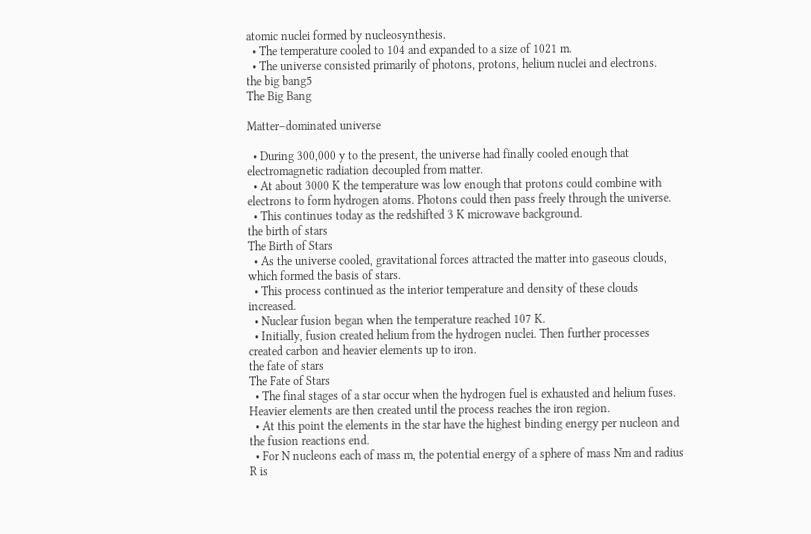atomic nuclei formed by nucleosynthesis.
  • The temperature cooled to 104 and expanded to a size of 1021 m.
  • The universe consisted primarily of photons, protons, helium nuclei and electrons.
the big bang5
The Big Bang

Matter–dominated universe

  • During 300,000 y to the present, the universe had finally cooled enough that electromagnetic radiation decoupled from matter.
  • At about 3000 K the temperature was low enough that protons could combine with electrons to form hydrogen atoms. Photons could then pass freely through the universe.
  • This continues today as the redshifted 3 K microwave background.
the birth of stars
The Birth of Stars
  • As the universe cooled, gravitational forces attracted the matter into gaseous clouds, which formed the basis of stars.
  • This process continued as the interior temperature and density of these clouds increased.
  • Nuclear fusion began when the temperature reached 107 K.
  • Initially, fusion created helium from the hydrogen nuclei. Then further processes created carbon and heavier elements up to iron.
the fate of stars
The Fate of Stars
  • The final stages of a star occur when the hydrogen fuel is exhausted and helium fuses. Heavier elements are then created until the process reaches the iron region.
  • At this point the elements in the star have the highest binding energy per nucleon and the fusion reactions end.
  • For N nucleons each of mass m, the potential energy of a sphere of mass Nm and radius R is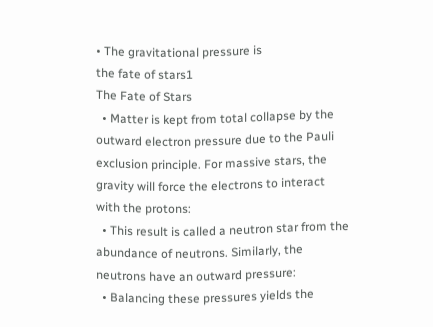• The gravitational pressure is
the fate of stars1
The Fate of Stars
  • Matter is kept from total collapse by the outward electron pressure due to the Pauli exclusion principle. For massive stars, the gravity will force the electrons to interact with the protons:
  • This result is called a neutron star from the abundance of neutrons. Similarly, the neutrons have an outward pressure:
  • Balancing these pressures yields the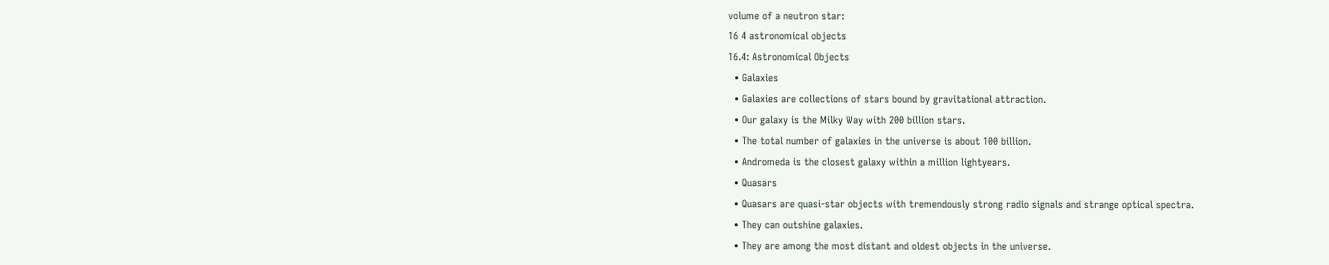volume of a neutron star:
16 4 astronomical objects
16.4: Astronomical Objects
  • Galaxies
  • Galaxies are collections of stars bound by gravitational attraction.
  • Our galaxy is the Milky Way with 200 billion stars.
  • The total number of galaxies in the universe is about 100 billion.
  • Andromeda is the closest galaxy within a million lightyears.
  • Quasars
  • Quasars are quasi-star objects with tremendously strong radio signals and strange optical spectra.
  • They can outshine galaxies.
  • They are among the most distant and oldest objects in the universe.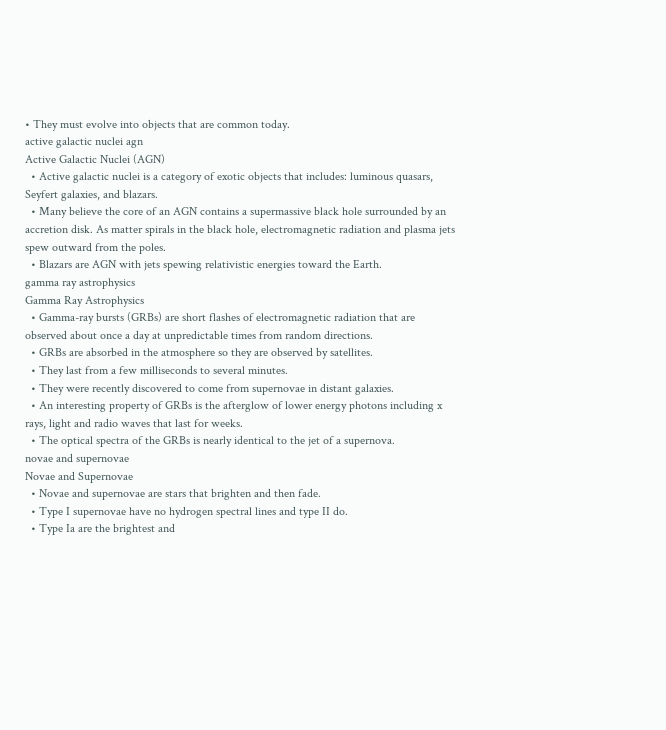• They must evolve into objects that are common today.
active galactic nuclei agn
Active Galactic Nuclei (AGN)
  • Active galactic nuclei is a category of exotic objects that includes: luminous quasars, Seyfert galaxies, and blazars.
  • Many believe the core of an AGN contains a supermassive black hole surrounded by an accretion disk. As matter spirals in the black hole, electromagnetic radiation and plasma jets spew outward from the poles.
  • Blazars are AGN with jets spewing relativistic energies toward the Earth.
gamma ray astrophysics
Gamma Ray Astrophysics
  • Gamma-ray bursts (GRBs) are short flashes of electromagnetic radiation that are observed about once a day at unpredictable times from random directions.
  • GRBs are absorbed in the atmosphere so they are observed by satellites.
  • They last from a few milliseconds to several minutes.
  • They were recently discovered to come from supernovae in distant galaxies.
  • An interesting property of GRBs is the afterglow of lower energy photons including x rays, light and radio waves that last for weeks.
  • The optical spectra of the GRBs is nearly identical to the jet of a supernova.
novae and supernovae
Novae and Supernovae
  • Novae and supernovae are stars that brighten and then fade.
  • Type I supernovae have no hydrogen spectral lines and type II do.
  • Type Ia are the brightest and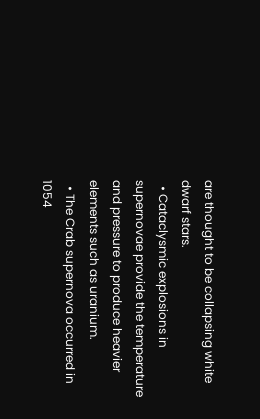are thought to be collapsing white dwarf stars.
  • Cataclysmic explosions in supernovae provide the temperature and pressure to produce heavier elements such as uranium.
  • The Crab supernova occurred in 1054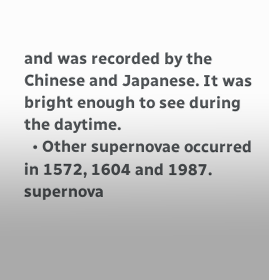and was recorded by the Chinese and Japanese. It was bright enough to see during the daytime.
  • Other supernovae occurred in 1572, 1604 and 1987.
supernova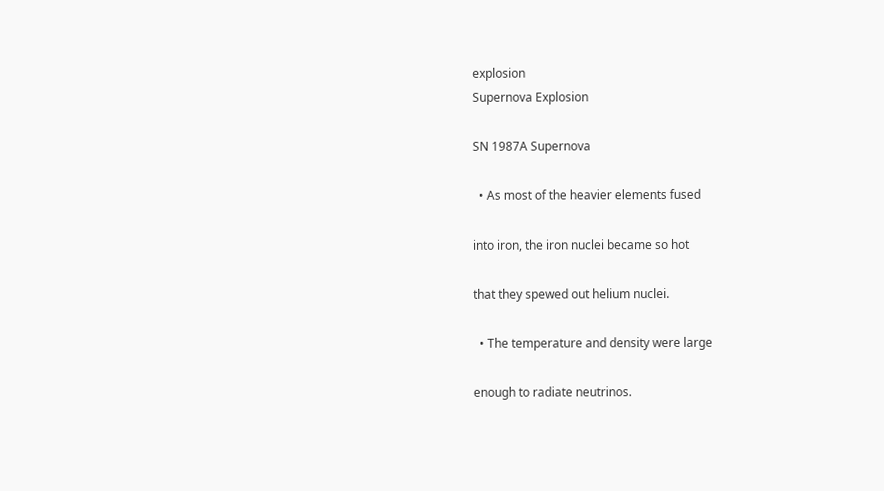explosion
Supernova Explosion

SN 1987A Supernova

  • As most of the heavier elements fused

into iron, the iron nuclei became so hot

that they spewed out helium nuclei.

  • The temperature and density were large

enough to radiate neutrinos.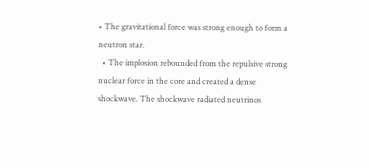• The gravitational force was strong enough to form a neutron star.
  • The implosion rebounded from the repulsive strong nuclear force in the core and created a dense shockwave. The shockwave radiated neutrinos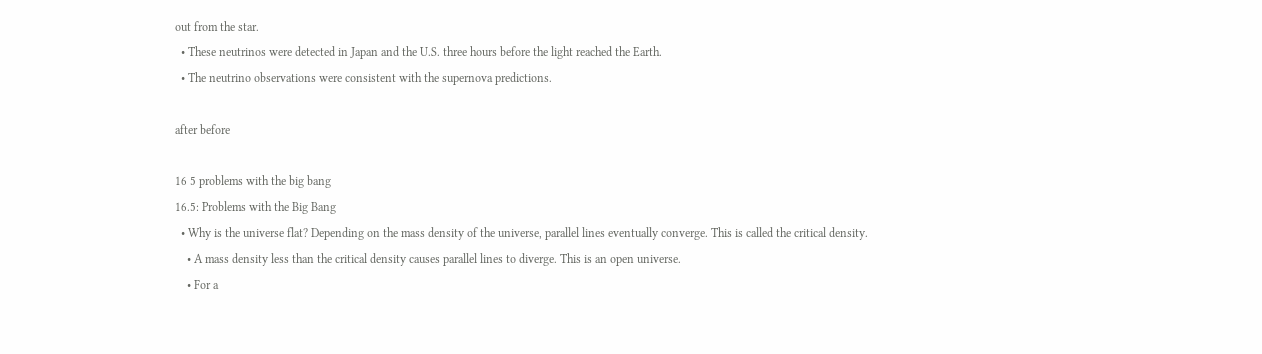out from the star.
  • These neutrinos were detected in Japan and the U.S. three hours before the light reached the Earth.
  • The neutrino observations were consistent with the supernova predictions.

after before

16 5 problems with the big bang
16.5: Problems with the Big Bang
  • Why is the universe flat? Depending on the mass density of the universe, parallel lines eventually converge. This is called the critical density.
    • A mass density less than the critical density causes parallel lines to diverge. This is an open universe.
    • For a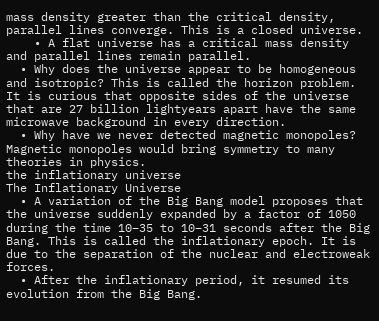mass density greater than the critical density, parallel lines converge. This is a closed universe.
    • A flat universe has a critical mass density and parallel lines remain parallel.
  • Why does the universe appear to be homogeneous and isotropic? This is called the horizon problem. It is curious that opposite sides of the universe that are 27 billion lightyears apart have the same microwave background in every direction.
  • Why have we never detected magnetic monopoles? Magnetic monopoles would bring symmetry to many theories in physics.
the inflationary universe
The Inflationary Universe
  • A variation of the Big Bang model proposes that the universe suddenly expanded by a factor of 1050 during the time 10−35 to 10−31 seconds after the Big Bang. This is called the inflationary epoch. It is due to the separation of the nuclear and electroweak forces.
  • After the inflationary period, it resumed its evolution from the Big Bang.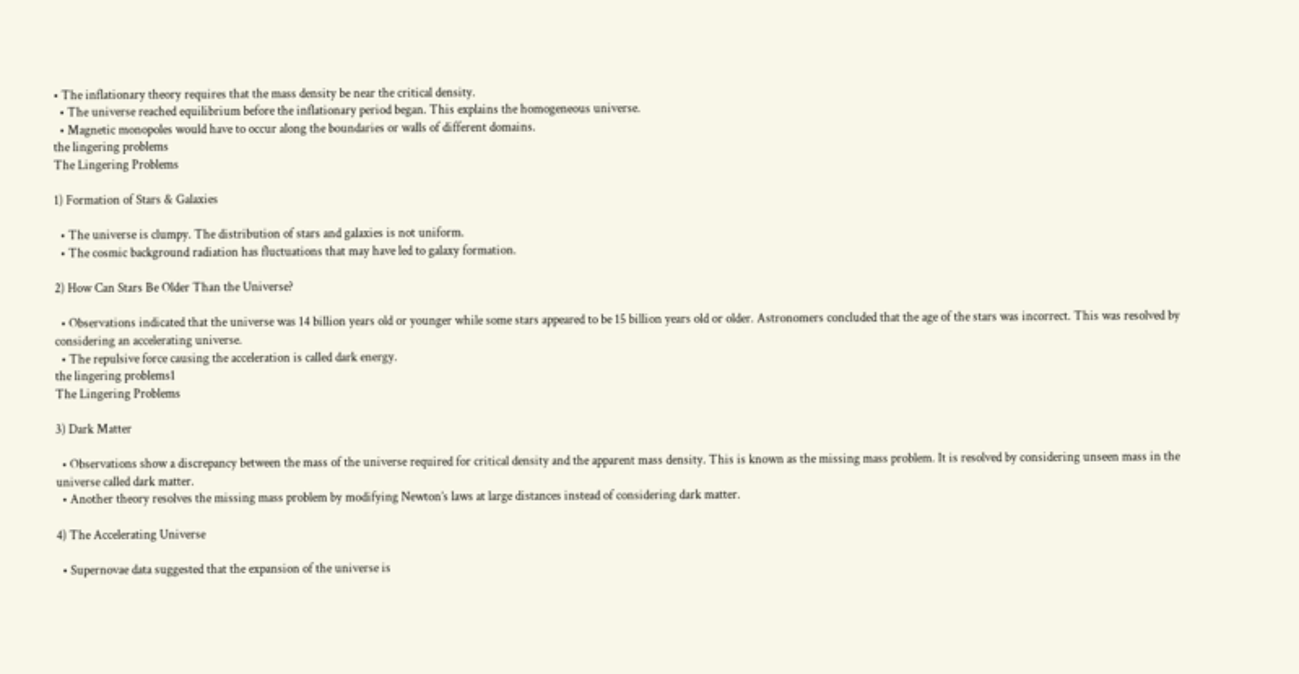• The inflationary theory requires that the mass density be near the critical density.
  • The universe reached equilibrium before the inflationary period began. This explains the homogeneous universe.
  • Magnetic monopoles would have to occur along the boundaries or walls of different domains.
the lingering problems
The Lingering Problems

1) Formation of Stars & Galaxies

  • The universe is clumpy. The distribution of stars and galaxies is not uniform.
  • The cosmic background radiation has fluctuations that may have led to galaxy formation.

2) How Can Stars Be Older Than the Universe?

  • Observations indicated that the universe was 14 billion years old or younger while some stars appeared to be 15 billion years old or older. Astronomers concluded that the age of the stars was incorrect. This was resolved by considering an accelerating universe.
  • The repulsive force causing the acceleration is called dark energy.
the lingering problems1
The Lingering Problems

3) Dark Matter

  • Observations show a discrepancy between the mass of the universe required for critical density and the apparent mass density. This is known as the missing mass problem. It is resolved by considering unseen mass in the universe called dark matter.
  • Another theory resolves the missing mass problem by modifying Newton’s laws at large distances instead of considering dark matter.

4) The Accelerating Universe

  • Supernovae data suggested that the expansion of the universe is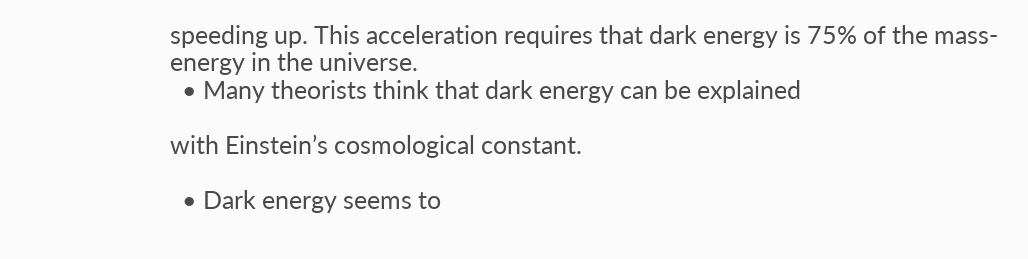speeding up. This acceleration requires that dark energy is 75% of the mass-energy in the universe.
  • Many theorists think that dark energy can be explained

with Einstein’s cosmological constant.

  • Dark energy seems to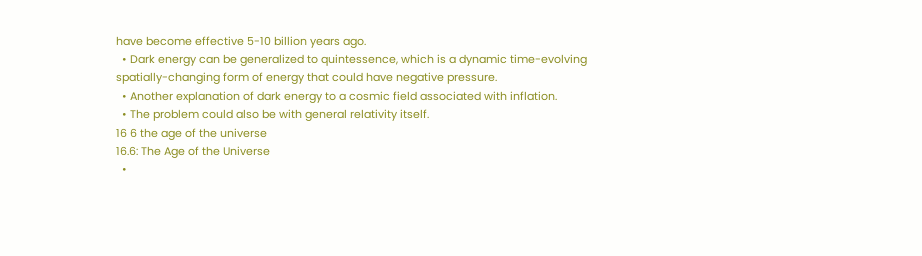have become effective 5-10 billion years ago.
  • Dark energy can be generalized to quintessence, which is a dynamic time-evolving spatially-changing form of energy that could have negative pressure.
  • Another explanation of dark energy to a cosmic field associated with inflation.
  • The problem could also be with general relativity itself.
16 6 the age of the universe
16.6: The Age of the Universe
  •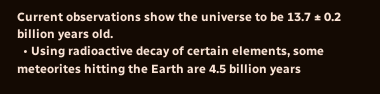Current observations show the universe to be 13.7 ± 0.2 billion years old.
  • Using radioactive decay of certain elements, some meteorites hitting the Earth are 4.5 billion years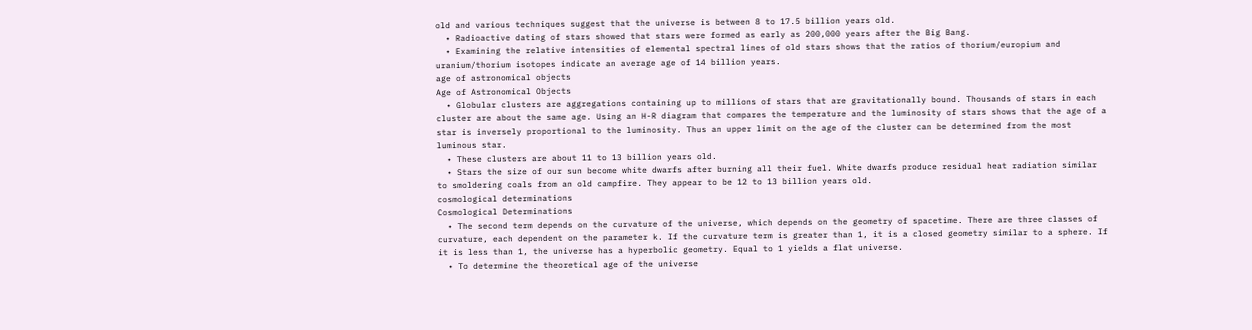old and various techniques suggest that the universe is between 8 to 17.5 billion years old.
  • Radioactive dating of stars showed that stars were formed as early as 200,000 years after the Big Bang.
  • Examining the relative intensities of elemental spectral lines of old stars shows that the ratios of thorium/europium and uranium/thorium isotopes indicate an average age of 14 billion years.
age of astronomical objects
Age of Astronomical Objects
  • Globular clusters are aggregations containing up to millions of stars that are gravitationally bound. Thousands of stars in each cluster are about the same age. Using an H-R diagram that compares the temperature and the luminosity of stars shows that the age of a star is inversely proportional to the luminosity. Thus an upper limit on the age of the cluster can be determined from the most luminous star.
  • These clusters are about 11 to 13 billion years old.
  • Stars the size of our sun become white dwarfs after burning all their fuel. White dwarfs produce residual heat radiation similar to smoldering coals from an old campfire. They appear to be 12 to 13 billion years old.
cosmological determinations
Cosmological Determinations
  • The second term depends on the curvature of the universe, which depends on the geometry of spacetime. There are three classes of curvature, each dependent on the parameter k. If the curvature term is greater than 1, it is a closed geometry similar to a sphere. If it is less than 1, the universe has a hyperbolic geometry. Equal to 1 yields a flat universe.
  • To determine the theoretical age of the universe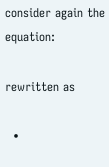consider again the equation:

rewritten as

  •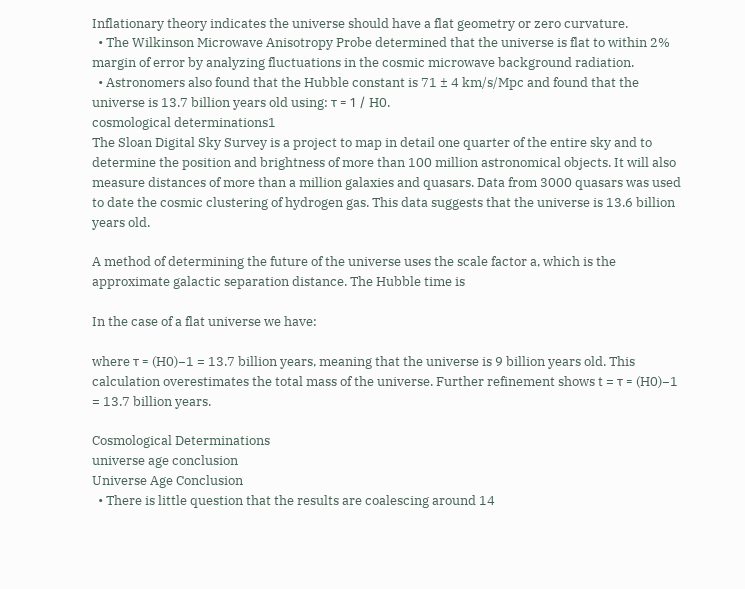Inflationary theory indicates the universe should have a flat geometry or zero curvature.
  • The Wilkinson Microwave Anisotropy Probe determined that the universe is flat to within 2% margin of error by analyzing fluctuations in the cosmic microwave background radiation.
  • Astronomers also found that the Hubble constant is 71 ± 4 km/s/Mpc and found that the universe is 13.7 billion years old using: τ = 1 / H0.
cosmological determinations1
The Sloan Digital Sky Survey is a project to map in detail one quarter of the entire sky and to determine the position and brightness of more than 100 million astronomical objects. It will also measure distances of more than a million galaxies and quasars. Data from 3000 quasars was used to date the cosmic clustering of hydrogen gas. This data suggests that the universe is 13.6 billion years old.

A method of determining the future of the universe uses the scale factor a, which is the approximate galactic separation distance. The Hubble time is

In the case of a flat universe we have:

where τ = (H0)−1 = 13.7 billion years, meaning that the universe is 9 billion years old. This calculation overestimates the total mass of the universe. Further refinement shows t = τ = (H0)−1 = 13.7 billion years.

Cosmological Determinations
universe age conclusion
Universe Age Conclusion
  • There is little question that the results are coalescing around 14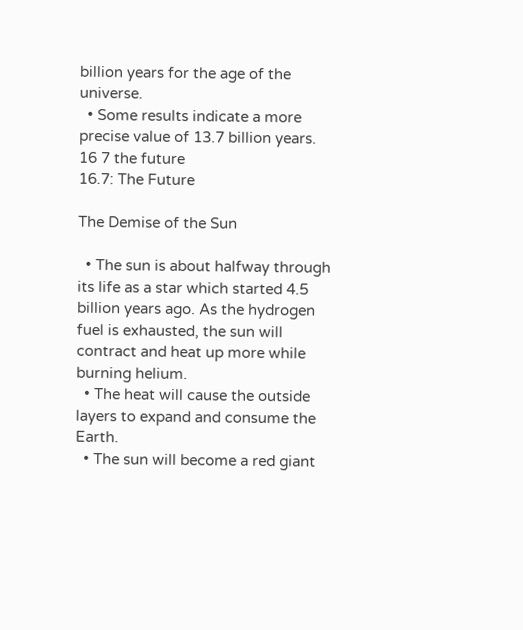billion years for the age of the universe.
  • Some results indicate a more precise value of 13.7 billion years.
16 7 the future
16.7: The Future

The Demise of the Sun

  • The sun is about halfway through its life as a star which started 4.5 billion years ago. As the hydrogen fuel is exhausted, the sun will contract and heat up more while burning helium.
  • The heat will cause the outside layers to expand and consume the Earth.
  • The sun will become a red giant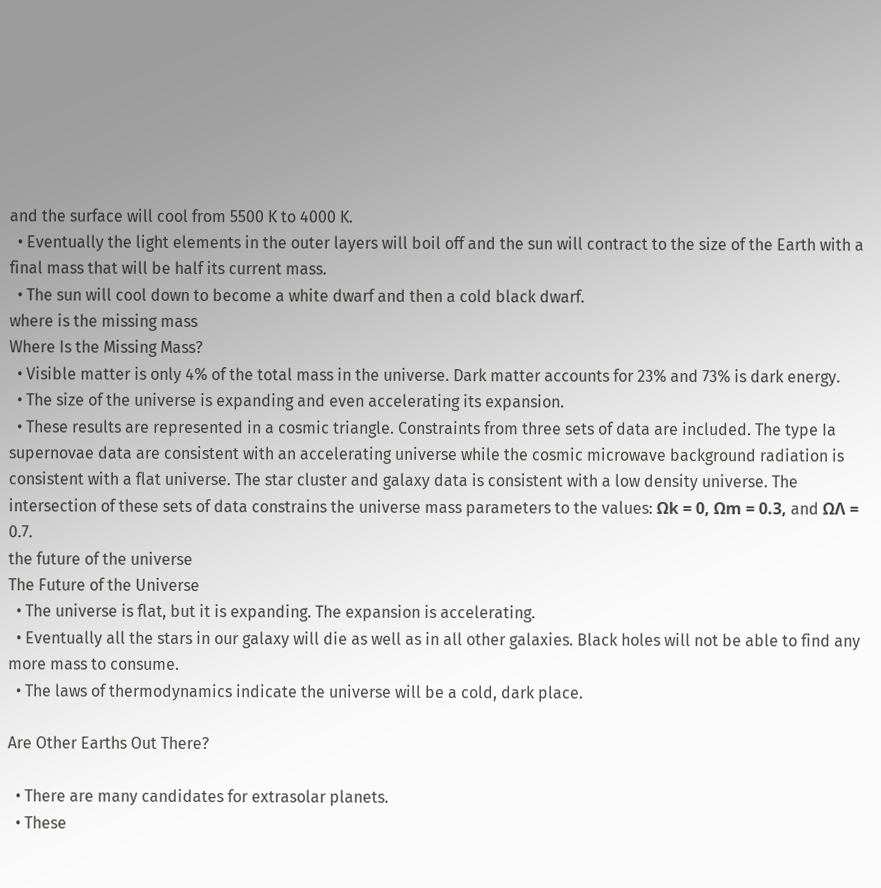and the surface will cool from 5500 K to 4000 K.
  • Eventually the light elements in the outer layers will boil off and the sun will contract to the size of the Earth with a final mass that will be half its current mass.
  • The sun will cool down to become a white dwarf and then a cold black dwarf.
where is the missing mass
Where Is the Missing Mass?
  • Visible matter is only 4% of the total mass in the universe. Dark matter accounts for 23% and 73% is dark energy.
  • The size of the universe is expanding and even accelerating its expansion.
  • These results are represented in a cosmic triangle. Constraints from three sets of data are included. The type Ia supernovae data are consistent with an accelerating universe while the cosmic microwave background radiation is consistent with a flat universe. The star cluster and galaxy data is consistent with a low density universe. The intersection of these sets of data constrains the universe mass parameters to the values: Ωk = 0, Ωm = 0.3, and ΩΛ = 0.7.
the future of the universe
The Future of the Universe
  • The universe is flat, but it is expanding. The expansion is accelerating.
  • Eventually all the stars in our galaxy will die as well as in all other galaxies. Black holes will not be able to find any more mass to consume.
  • The laws of thermodynamics indicate the universe will be a cold, dark place.

Are Other Earths Out There?

  • There are many candidates for extrasolar planets.
  • These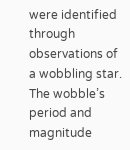were identified through observations of a wobbling star. The wobble’s period and magnitude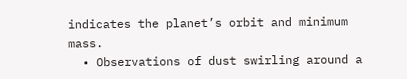indicates the planet’s orbit and minimum mass.
  • Observations of dust swirling around a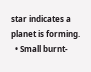star indicates a planet is forming.
  • Small burnt-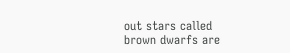out stars called brown dwarfs are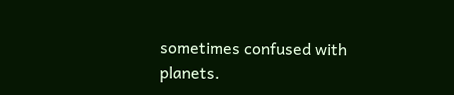sometimes confused with planets.